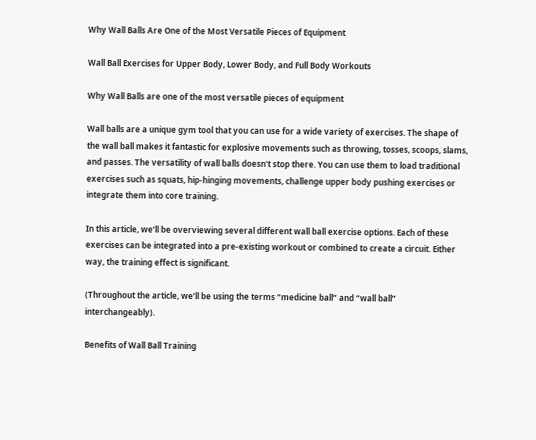Why Wall Balls Are One of the Most Versatile Pieces of Equipment

Wall Ball Exercises for Upper Body, Lower Body, and Full Body Workouts

Why Wall Balls are one of the most versatile pieces of equipment

Wall balls are a unique gym tool that you can use for a wide variety of exercises. The shape of the wall ball makes it fantastic for explosive movements such as throwing, tosses, scoops, slams, and passes. The versatility of wall balls doesn't stop there. You can use them to load traditional exercises such as squats, hip-hinging movements, challenge upper body pushing exercises or integrate them into core training.

In this article, we’ll be overviewing several different wall ball exercise options. Each of these exercises can be integrated into a pre-existing workout or combined to create a circuit. Either way, the training effect is significant.

(Throughout the article, we’ll be using the terms “medicine ball” and “wall ball” interchangeably).

Benefits of Wall Ball Training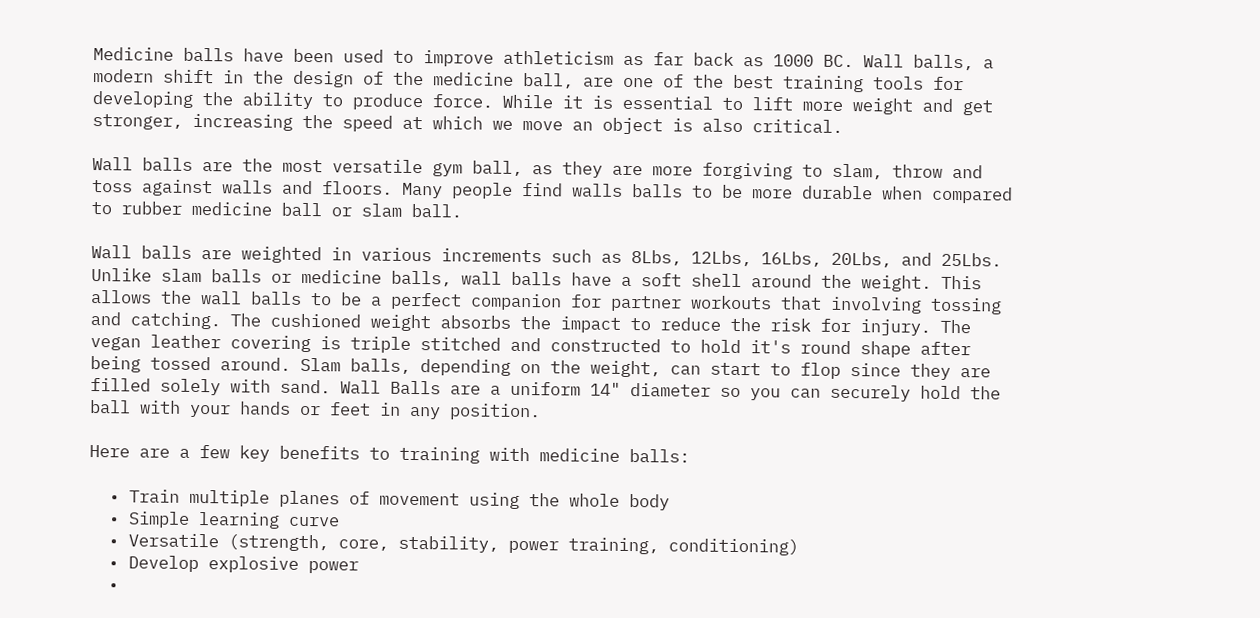Medicine balls have been used to improve athleticism as far back as 1000 BC. Wall balls, a modern shift in the design of the medicine ball, are one of the best training tools for developing the ability to produce force. While it is essential to lift more weight and get stronger, increasing the speed at which we move an object is also critical.

Wall balls are the most versatile gym ball, as they are more forgiving to slam, throw and toss against walls and floors. Many people find walls balls to be more durable when compared to rubber medicine ball or slam ball.

Wall balls are weighted in various increments such as 8Lbs, 12Lbs, 16Lbs, 20Lbs, and 25Lbs. Unlike slam balls or medicine balls, wall balls have a soft shell around the weight. This allows the wall balls to be a perfect companion for partner workouts that involving tossing and catching. The cushioned weight absorbs the impact to reduce the risk for injury. The vegan leather covering is triple stitched and constructed to hold it's round shape after being tossed around. Slam balls, depending on the weight, can start to flop since they are filled solely with sand. Wall Balls are a uniform 14" diameter so you can securely hold the ball with your hands or feet in any position.

Here are a few key benefits to training with medicine balls:

  • Train multiple planes of movement using the whole body
  • Simple learning curve
  • Versatile (strength, core, stability, power training, conditioning)
  • Develop explosive power
  •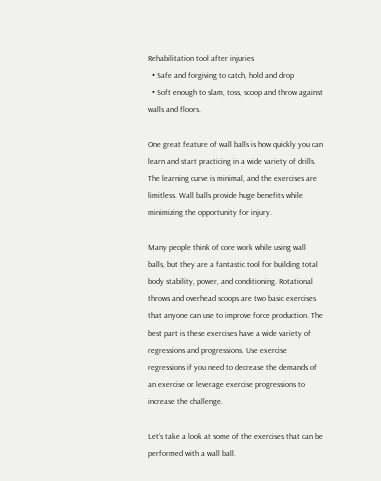Rehabilitation tool after injuries
  • Safe and forgiving to catch, hold and drop
  • Soft enough to slam, toss, scoop and throw against walls and floors.

One great feature of wall balls is how quickly you can learn and start practicing in a wide variety of drills. The learning curve is minimal, and the exercises are limitless. Wall balls provide huge benefits while minimizing the opportunity for injury.

Many people think of core work while using wall balls, but they are a fantastic tool for building total body stability, power, and conditioning. Rotational throws and overhead scoops are two basic exercises that anyone can use to improve force production. The best part is these exercises have a wide variety of regressions and progressions. Use exercise regressions if you need to decrease the demands of an exercise or leverage exercise progressions to increase the challenge.

Let’s take a look at some of the exercises that can be performed with a wall ball.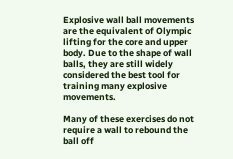Explosive wall ball movements are the equivalent of Olympic lifting for the core and upper body. Due to the shape of wall balls, they are still widely considered the best tool for training many explosive movements.

Many of these exercises do not require a wall to rebound the ball off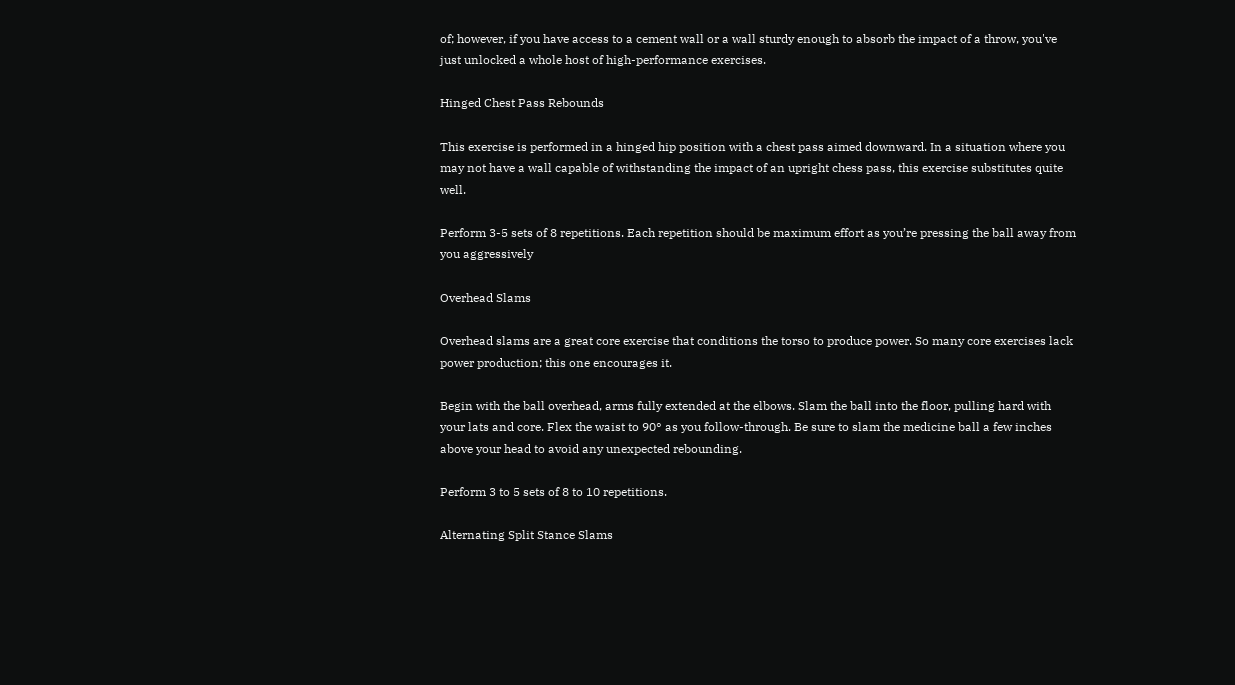of; however, if you have access to a cement wall or a wall sturdy enough to absorb the impact of a throw, you've just unlocked a whole host of high-performance exercises.

Hinged Chest Pass Rebounds

This exercise is performed in a hinged hip position with a chest pass aimed downward. In a situation where you may not have a wall capable of withstanding the impact of an upright chess pass, this exercise substitutes quite well.

Perform 3-5 sets of 8 repetitions. Each repetition should be maximum effort as you’re pressing the ball away from you aggressively

Overhead Slams

Overhead slams are a great core exercise that conditions the torso to produce power. So many core exercises lack power production; this one encourages it.

Begin with the ball overhead, arms fully extended at the elbows. Slam the ball into the floor, pulling hard with your lats and core. Flex the waist to 90° as you follow-through. Be sure to slam the medicine ball a few inches above your head to avoid any unexpected rebounding.

Perform 3 to 5 sets of 8 to 10 repetitions.

Alternating Split Stance Slams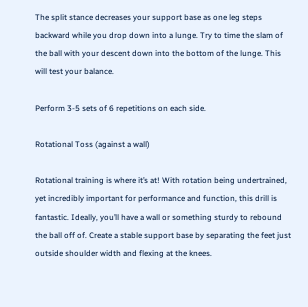The split stance decreases your support base as one leg steps backward while you drop down into a lunge. Try to time the slam of the ball with your descent down into the bottom of the lunge. This will test your balance.

Perform 3-5 sets of 6 repetitions on each side.

Rotational Toss (against a wall)

Rotational training is where it’s at! With rotation being undertrained, yet incredibly important for performance and function, this drill is fantastic. Ideally, you’ll have a wall or something sturdy to rebound the ball off of. Create a stable support base by separating the feet just outside shoulder width and flexing at the knees.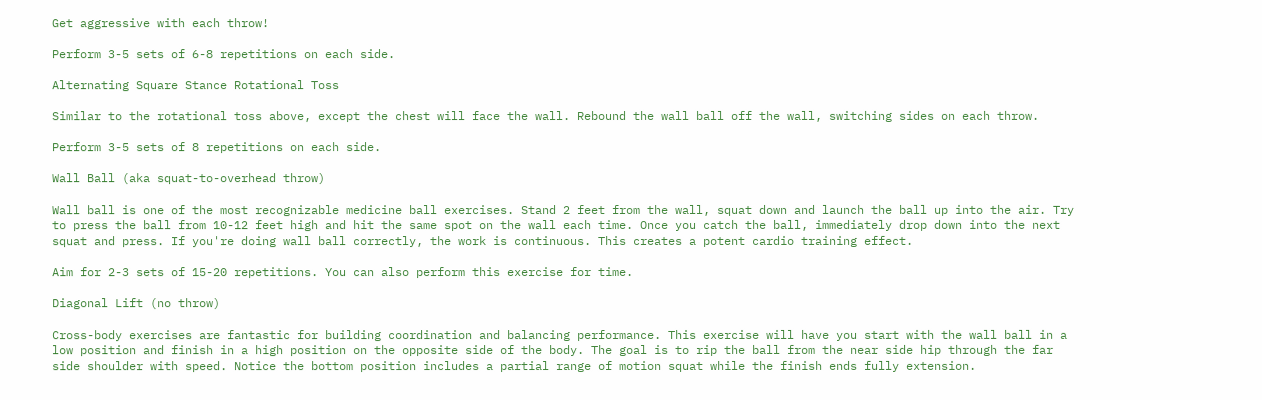Get aggressive with each throw!

Perform 3-5 sets of 6-8 repetitions on each side.

Alternating Square Stance Rotational Toss

Similar to the rotational toss above, except the chest will face the wall. Rebound the wall ball off the wall, switching sides on each throw.

Perform 3-5 sets of 8 repetitions on each side.

Wall Ball (aka squat-to-overhead throw)

Wall ball is one of the most recognizable medicine ball exercises. Stand 2 feet from the wall, squat down and launch the ball up into the air. Try to press the ball from 10-12 feet high and hit the same spot on the wall each time. Once you catch the ball, immediately drop down into the next squat and press. If you're doing wall ball correctly, the work is continuous. This creates a potent cardio training effect.

Aim for 2-3 sets of 15-20 repetitions. You can also perform this exercise for time.

Diagonal Lift (no throw)

Cross-body exercises are fantastic for building coordination and balancing performance. This exercise will have you start with the wall ball in a low position and finish in a high position on the opposite side of the body. The goal is to rip the ball from the near side hip through the far side shoulder with speed. Notice the bottom position includes a partial range of motion squat while the finish ends fully extension.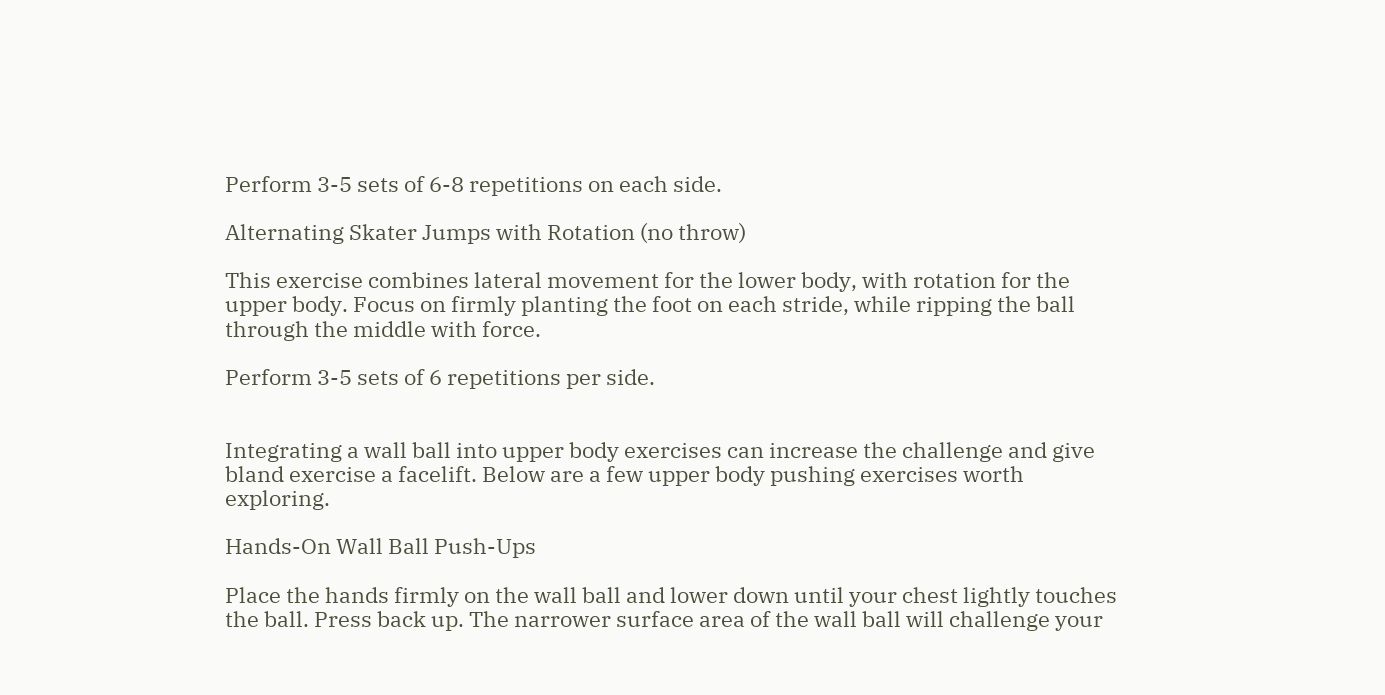Perform 3-5 sets of 6-8 repetitions on each side.

Alternating Skater Jumps with Rotation (no throw)

This exercise combines lateral movement for the lower body, with rotation for the upper body. Focus on firmly planting the foot on each stride, while ripping the ball through the middle with force.

Perform 3-5 sets of 6 repetitions per side.


Integrating a wall ball into upper body exercises can increase the challenge and give bland exercise a facelift. Below are a few upper body pushing exercises worth exploring.

Hands-On Wall Ball Push-Ups

Place the hands firmly on the wall ball and lower down until your chest lightly touches the ball. Press back up. The narrower surface area of the wall ball will challenge your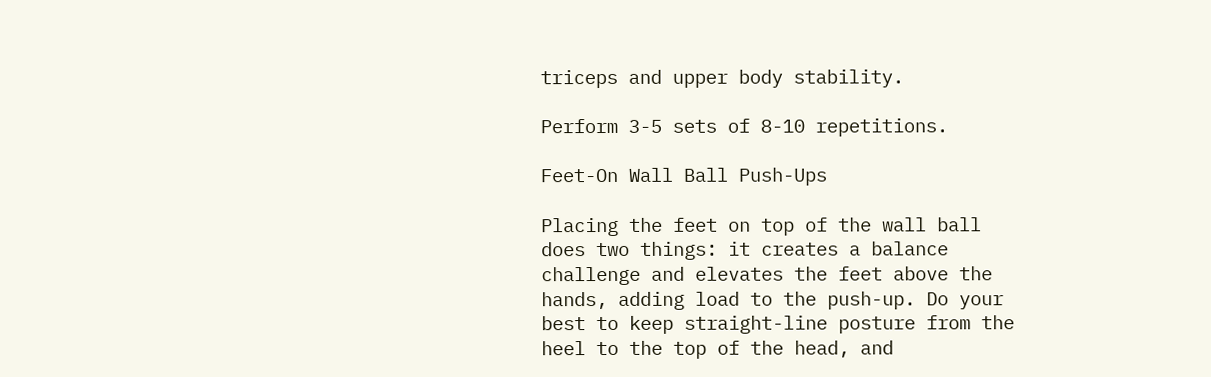triceps and upper body stability.

Perform 3-5 sets of 8-10 repetitions.

Feet-On Wall Ball Push-Ups

Placing the feet on top of the wall ball does two things: it creates a balance challenge and elevates the feet above the hands, adding load to the push-up. Do your best to keep straight-line posture from the heel to the top of the head, and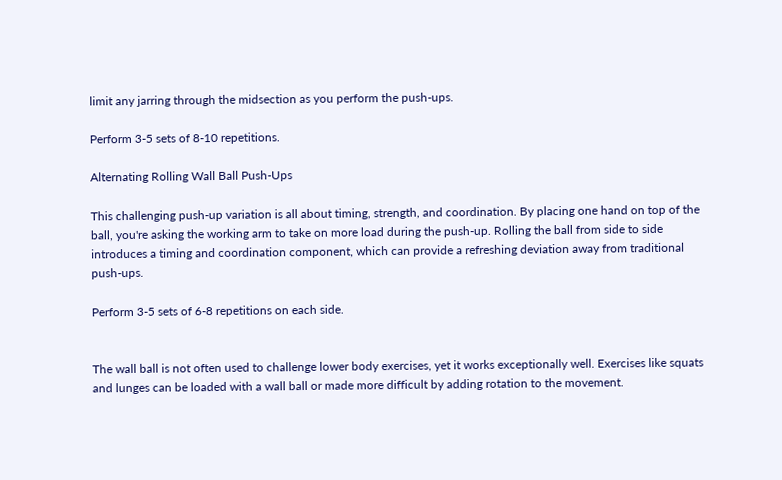limit any jarring through the midsection as you perform the push-ups.

Perform 3-5 sets of 8-10 repetitions.

Alternating Rolling Wall Ball Push-Ups

This challenging push-up variation is all about timing, strength, and coordination. By placing one hand on top of the ball, you're asking the working arm to take on more load during the push-up. Rolling the ball from side to side introduces a timing and coordination component, which can provide a refreshing deviation away from traditional push-ups.

Perform 3-5 sets of 6-8 repetitions on each side.


The wall ball is not often used to challenge lower body exercises, yet it works exceptionally well. Exercises like squats and lunges can be loaded with a wall ball or made more difficult by adding rotation to the movement.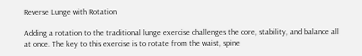Reverse Lunge with Rotation

Adding a rotation to the traditional lunge exercise challenges the core, stability, and balance all at once. The key to this exercise is to rotate from the waist, spine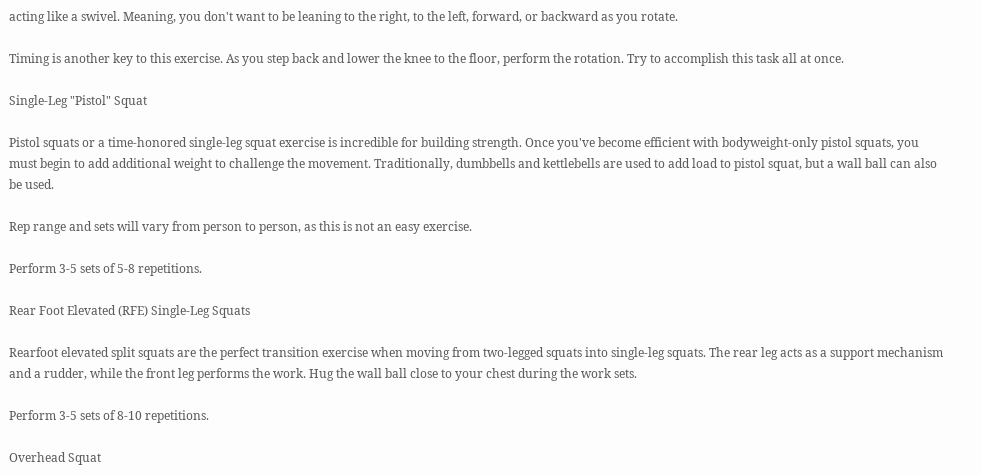acting like a swivel. Meaning, you don't want to be leaning to the right, to the left, forward, or backward as you rotate.

Timing is another key to this exercise. As you step back and lower the knee to the floor, perform the rotation. Try to accomplish this task all at once.

Single-Leg "Pistol" Squat

Pistol squats or a time-honored single-leg squat exercise is incredible for building strength. Once you've become efficient with bodyweight-only pistol squats, you must begin to add additional weight to challenge the movement. Traditionally, dumbbells and kettlebells are used to add load to pistol squat, but a wall ball can also be used.

Rep range and sets will vary from person to person, as this is not an easy exercise.

Perform 3-5 sets of 5-8 repetitions.

Rear Foot Elevated (RFE) Single-Leg Squats

Rearfoot elevated split squats are the perfect transition exercise when moving from two-legged squats into single-leg squats. The rear leg acts as a support mechanism and a rudder, while the front leg performs the work. Hug the wall ball close to your chest during the work sets.

Perform 3-5 sets of 8-10 repetitions.

Overhead Squat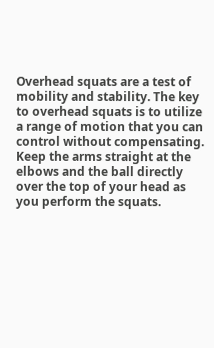Overhead squats are a test of mobility and stability. The key to overhead squats is to utilize a range of motion that you can control without compensating. Keep the arms straight at the elbows and the ball directly over the top of your head as you perform the squats.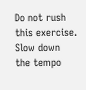Do not rush this exercise. Slow down the tempo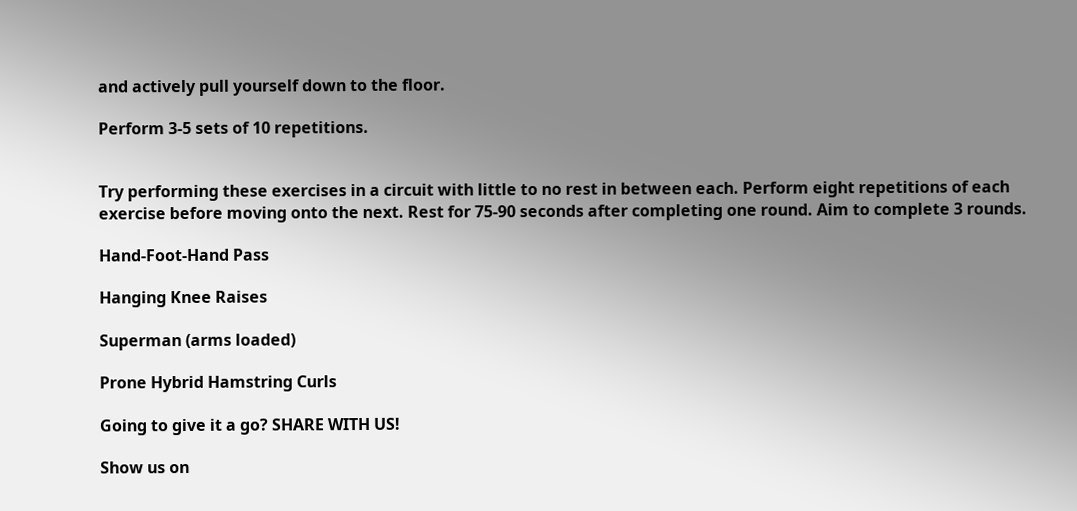and actively pull yourself down to the floor.

Perform 3-5 sets of 10 repetitions.


Try performing these exercises in a circuit with little to no rest in between each. Perform eight repetitions of each exercise before moving onto the next. Rest for 75-90 seconds after completing one round. Aim to complete 3 rounds.

Hand-Foot-Hand Pass

Hanging Knee Raises

Superman (arms loaded)

Prone Hybrid Hamstring Curls

Going to give it a go? SHARE WITH US!

Show us on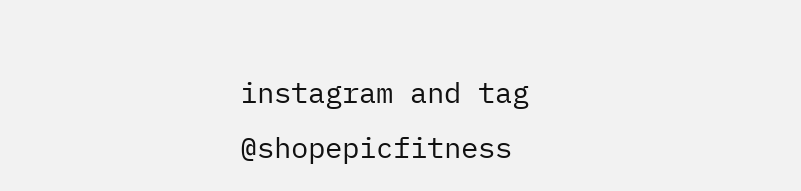instagram and tag @shopepicfitness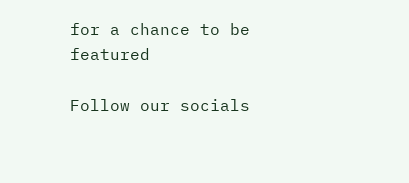for a chance to be featured

Follow our socials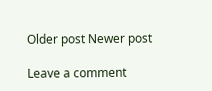Older post Newer post

Leave a comment